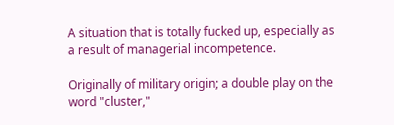A situation that is totally fucked up, especially as a result of managerial incompetence.

Originally of military origin; a double play on the word "cluster,"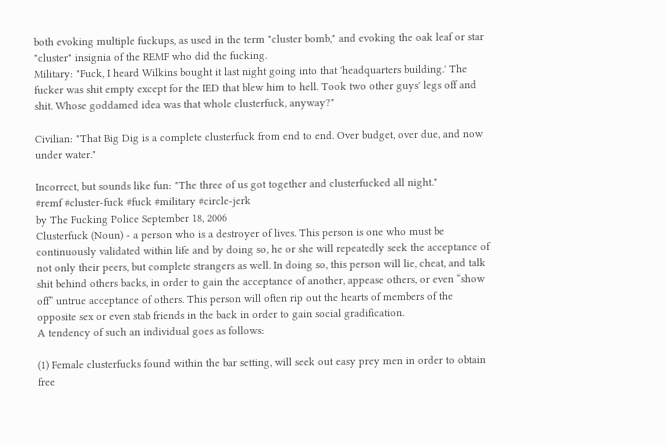both evoking multiple fuckups, as used in the term "cluster bomb," and evoking the oak leaf or star "cluster" insignia of the REMF who did the fucking.
Military: "Fuck, I heard Wilkins bought it last night going into that 'headquarters building.' The fucker was shit empty except for the IED that blew him to hell. Took two other guys' legs off and shit. Whose goddamed idea was that whole clusterfuck, anyway?"

Civilian: "That Big Dig is a complete clusterfuck from end to end. Over budget, over due, and now under water."

Incorrect, but sounds like fun: "The three of us got together and clusterfucked all night."
#remf #cluster-fuck #fuck #military #circle-jerk
by The Fucking Police September 18, 2006
Clusterfuck (Noun) - a person who is a destroyer of lives. This person is one who must be continuously validated within life and by doing so, he or she will repeatedly seek the acceptance of not only their peers, but complete strangers as well. In doing so, this person will lie, cheat, and talk shit behind others backs, in order to gain the acceptance of another, appease others, or even “show off” untrue acceptance of others. This person will often rip out the hearts of members of the opposite sex or even stab friends in the back in order to gain social gradification.
A tendency of such an individual goes as follows:

(1) Female clusterfucks found within the bar setting, will seek out easy prey men in order to obtain free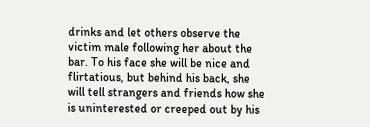drinks and let others observe the victim male following her about the bar. To his face she will be nice and flirtatious, but behind his back, she will tell strangers and friends how she is uninterested or creeped out by his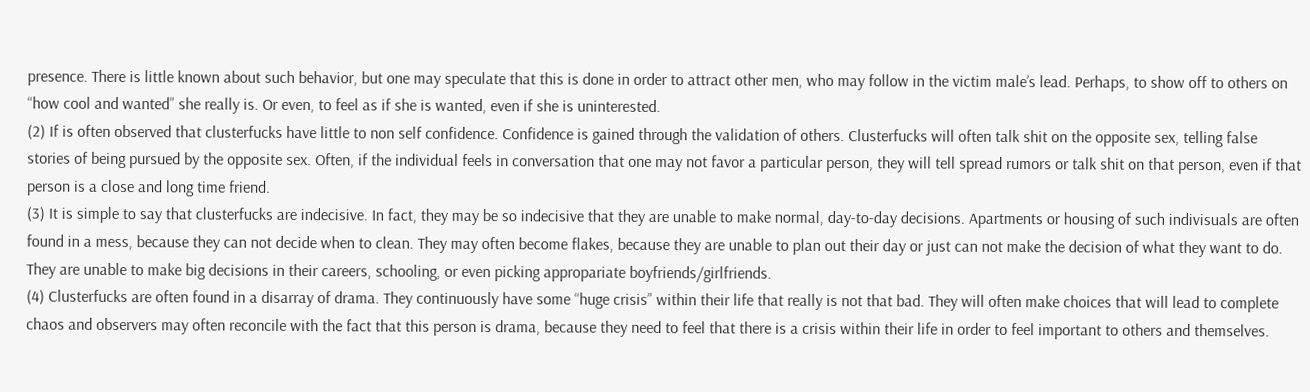presence. There is little known about such behavior, but one may speculate that this is done in order to attract other men, who may follow in the victim male’s lead. Perhaps, to show off to others on “how cool and wanted” she really is. Or even, to feel as if she is wanted, even if she is uninterested.
(2) If is often observed that clusterfucks have little to non self confidence. Confidence is gained through the validation of others. Clusterfucks will often talk shit on the opposite sex, telling false stories of being pursued by the opposite sex. Often, if the individual feels in conversation that one may not favor a particular person, they will tell spread rumors or talk shit on that person, even if that person is a close and long time friend.
(3) It is simple to say that clusterfucks are indecisive. In fact, they may be so indecisive that they are unable to make normal, day-to-day decisions. Apartments or housing of such indivisuals are often found in a mess, because they can not decide when to clean. They may often become flakes, because they are unable to plan out their day or just can not make the decision of what they want to do. They are unable to make big decisions in their careers, schooling, or even picking appropariate boyfriends/girlfriends.
(4) Clusterfucks are often found in a disarray of drama. They continuously have some “huge crisis” within their life that really is not that bad. They will often make choices that will lead to complete chaos and observers may often reconcile with the fact that this person is drama, because they need to feel that there is a crisis within their life in order to feel important to others and themselves.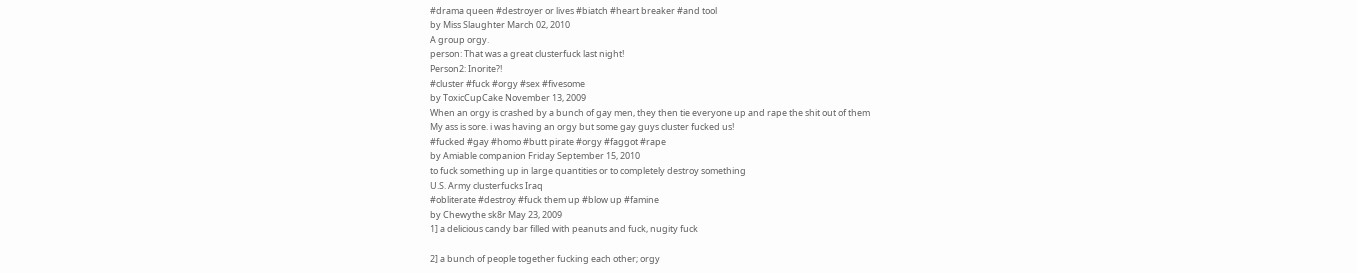#drama queen #destroyer or lives #biatch #heart breaker #and tool
by Miss Slaughter March 02, 2010
A group orgy.
person: That was a great clusterfuck last night!
Person2: Inorite?!
#cluster #fuck #orgy #sex #fivesome
by ToxicCupCake November 13, 2009
When an orgy is crashed by a bunch of gay men, they then tie everyone up and rape the shit out of them
My ass is sore. i was having an orgy but some gay guys cluster fucked us!
#fucked #gay #homo #butt pirate #orgy #faggot #rape
by Amiable companion Friday September 15, 2010
to fuck something up in large quantities or to completely destroy something
U.S. Army clusterfucks Iraq
#obliterate #destroy #fuck them up #blow up #famine
by Chewythe sk8r May 23, 2009
1] a delicious candy bar filled with peanuts and fuck, nugity fuck

2] a bunch of people together fucking each other; orgy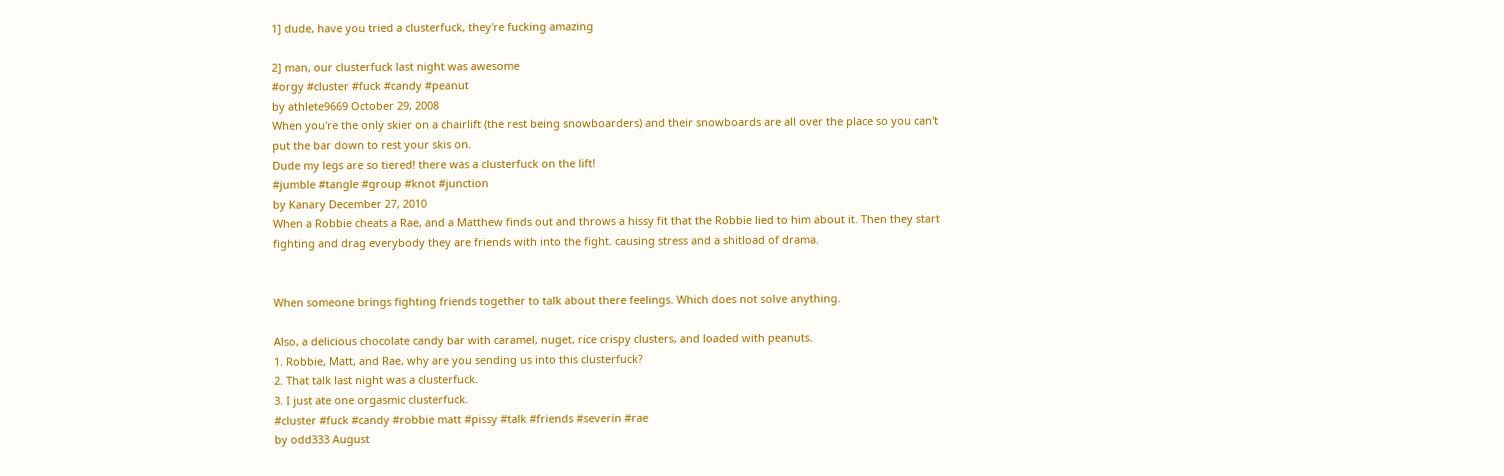1] dude, have you tried a clusterfuck, they're fucking amazing

2] man, our clusterfuck last night was awesome
#orgy #cluster #fuck #candy #peanut
by athlete9669 October 29, 2008
When you're the only skier on a chairlift (the rest being snowboarders) and their snowboards are all over the place so you can't put the bar down to rest your skis on.
Dude my legs are so tiered! there was a clusterfuck on the lift!
#jumble #tangle #group #knot #junction
by Kanary December 27, 2010
When a Robbie cheats a Rae, and a Matthew finds out and throws a hissy fit that the Robbie lied to him about it. Then they start fighting and drag everybody they are friends with into the fight. causing stress and a shitload of drama.


When someone brings fighting friends together to talk about there feelings. Which does not solve anything.

Also, a delicious chocolate candy bar with caramel, nuget, rice crispy clusters, and loaded with peanuts.
1. Robbie, Matt, and Rae, why are you sending us into this clusterfuck?
2. That talk last night was a clusterfuck.
3. I just ate one orgasmic clusterfuck.
#cluster #fuck #candy #robbie matt #pissy #talk #friends #severin #rae
by odd333 August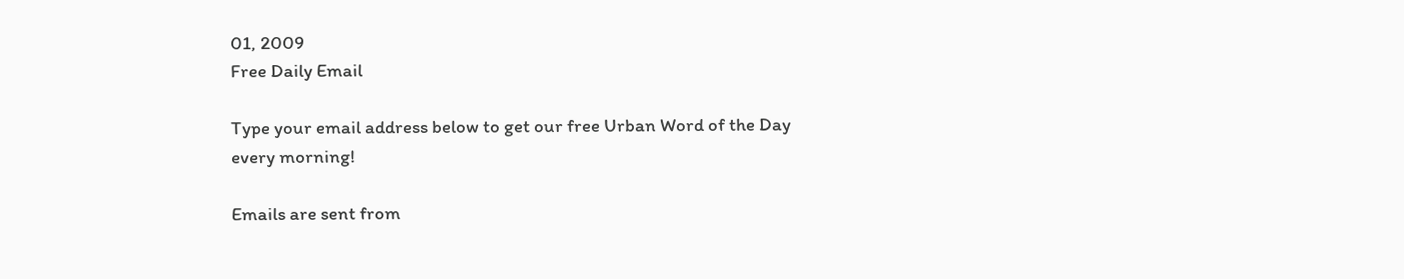01, 2009
Free Daily Email

Type your email address below to get our free Urban Word of the Day every morning!

Emails are sent from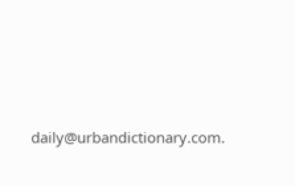daily@urbandictionary.com.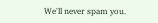We'll never spam you.